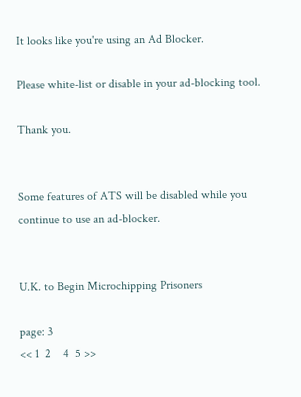It looks like you're using an Ad Blocker.

Please white-list or disable in your ad-blocking tool.

Thank you.


Some features of ATS will be disabled while you continue to use an ad-blocker.


U.K. to Begin Microchipping Prisoners

page: 3
<< 1  2    4  5 >>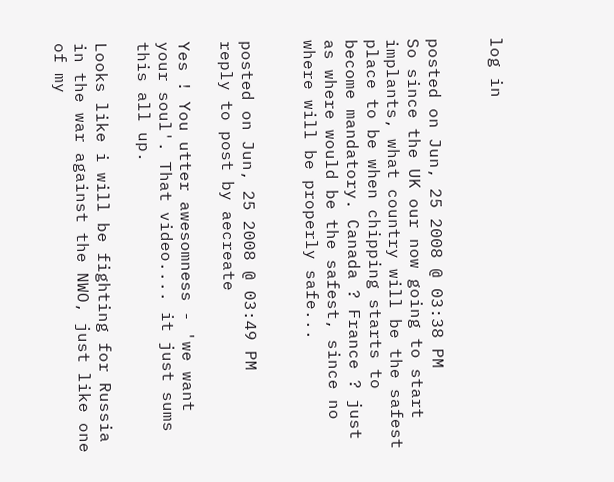log in


posted on Jun, 25 2008 @ 03:38 PM
So since the UK our now going to start implants, what country will be the safest place to be when chipping starts to become mandatory. Canada ? France ? just as where would be the safest, since no where will be properly safe...


posted on Jun, 25 2008 @ 03:49 PM
reply to post by aecreate

Yes ! You utter awesomness - 'we want your soul'. That video.... it just sums this all up.

Looks like i will be fighting for Russia in the war against the NWO, just like one of my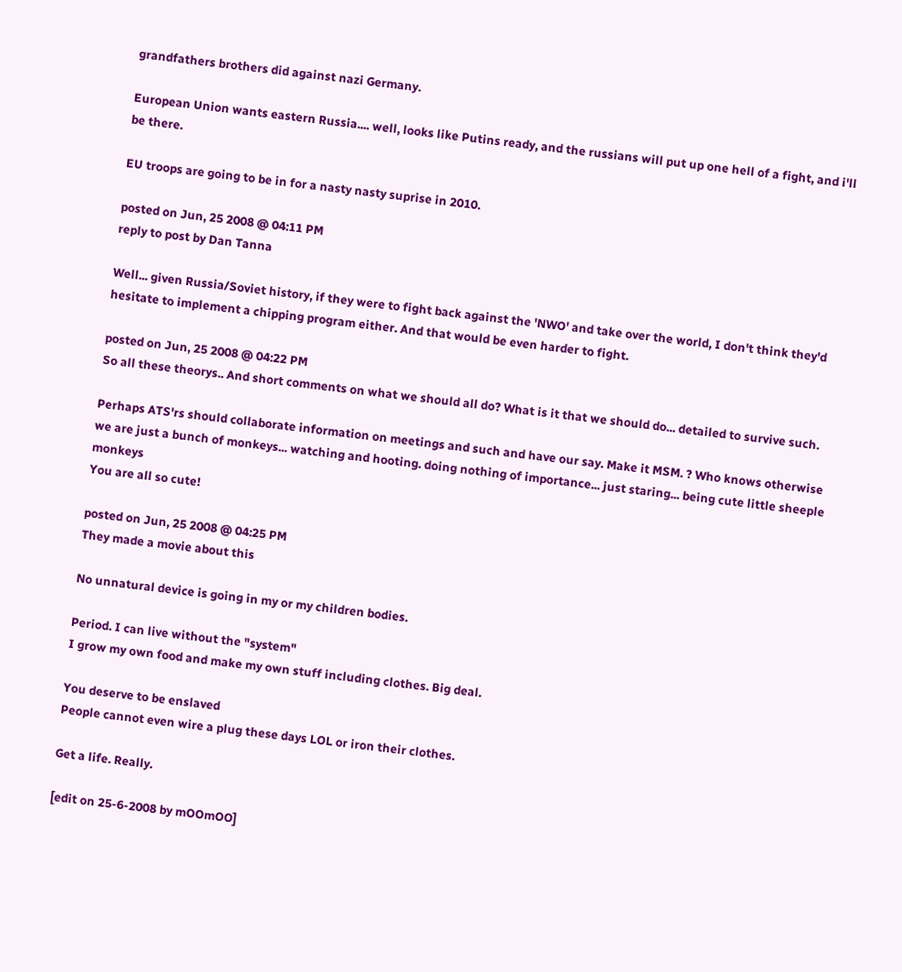grandfathers brothers did against nazi Germany.

European Union wants eastern Russia.... well, looks like Putins ready, and the russians will put up one hell of a fight, and i'll be there.

EU troops are going to be in for a nasty nasty suprise in 2010.

posted on Jun, 25 2008 @ 04:11 PM
reply to post by Dan Tanna

Well... given Russia/Soviet history, if they were to fight back against the 'NWO' and take over the world, I don't think they'd hesitate to implement a chipping program either. And that would be even harder to fight.

posted on Jun, 25 2008 @ 04:22 PM
So all these theorys.. And short comments on what we should all do? What is it that we should do... detailed to survive such.

Perhaps ATS'rs should collaborate information on meetings and such and have our say. Make it MSM. ? Who knows otherwise we are just a bunch of monkeys... watching and hooting. doing nothing of importance... just staring... being cute little sheeple monkeys
You are all so cute!

posted on Jun, 25 2008 @ 04:25 PM
They made a movie about this

No unnatural device is going in my or my children bodies.

Period. I can live without the "system"
I grow my own food and make my own stuff including clothes. Big deal.

You deserve to be enslaved
People cannot even wire a plug these days LOL or iron their clothes.

Get a life. Really.

[edit on 25-6-2008 by mOOmOO]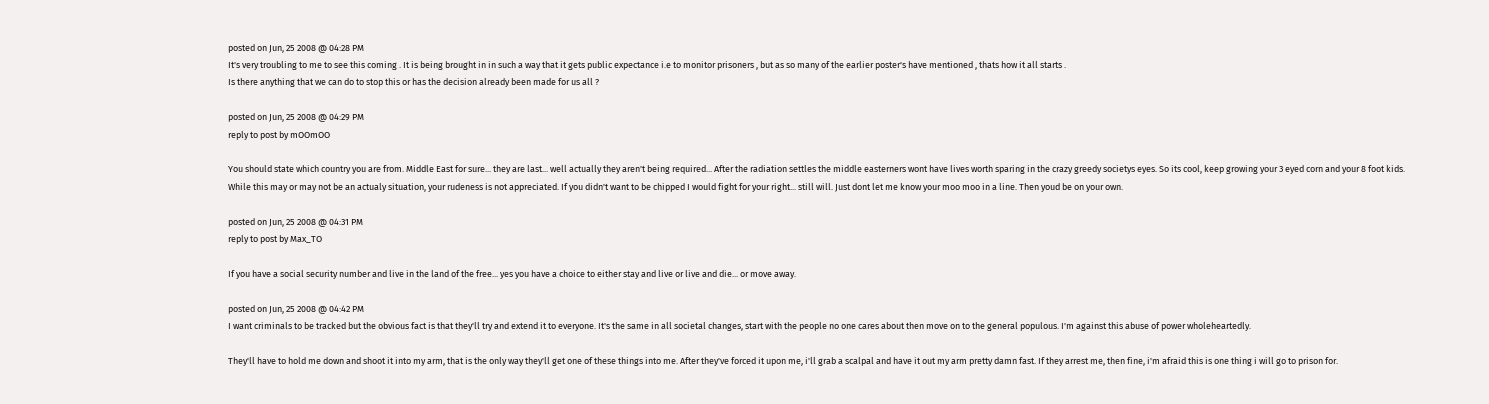posted on Jun, 25 2008 @ 04:28 PM
It's very troubling to me to see this coming . It is being brought in in such a way that it gets public expectance i.e to monitor prisoners , but as so many of the earlier poster's have mentioned , thats how it all starts .
Is there anything that we can do to stop this or has the decision already been made for us all ?

posted on Jun, 25 2008 @ 04:29 PM
reply to post by mOOmOO

You should state which country you are from. Middle East for sure... they are last... well actually they aren't being required... After the radiation settles the middle easterners wont have lives worth sparing in the crazy greedy societys eyes. So its cool, keep growing your 3 eyed corn and your 8 foot kids. While this may or may not be an actualy situation, your rudeness is not appreciated. If you didn't want to be chipped I would fight for your right... still will. Just dont let me know your moo moo in a line. Then youd be on your own.

posted on Jun, 25 2008 @ 04:31 PM
reply to post by Max_TO

If you have a social security number and live in the land of the free... yes you have a choice to either stay and live or live and die... or move away.

posted on Jun, 25 2008 @ 04:42 PM
I want criminals to be tracked but the obvious fact is that they'll try and extend it to everyone. It's the same in all societal changes, start with the people no one cares about then move on to the general populous. I'm against this abuse of power wholeheartedly.

They'll have to hold me down and shoot it into my arm, that is the only way they'll get one of these things into me. After they've forced it upon me, i'll grab a scalpal and have it out my arm pretty damn fast. If they arrest me, then fine, i'm afraid this is one thing i will go to prison for.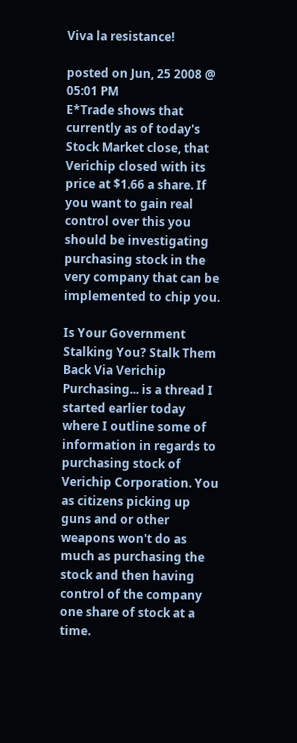Viva la resistance!

posted on Jun, 25 2008 @ 05:01 PM
E*Trade shows that currently as of today's Stock Market close, that Verichip closed with its price at $1.66 a share. If you want to gain real control over this you should be investigating purchasing stock in the very company that can be implemented to chip you.

Is Your Government Stalking You? Stalk Them Back Via Verichip Purchasing... is a thread I started earlier today where I outline some of information in regards to purchasing stock of Verichip Corporation. You as citizens picking up guns and or other weapons won't do as much as purchasing the stock and then having control of the company one share of stock at a time.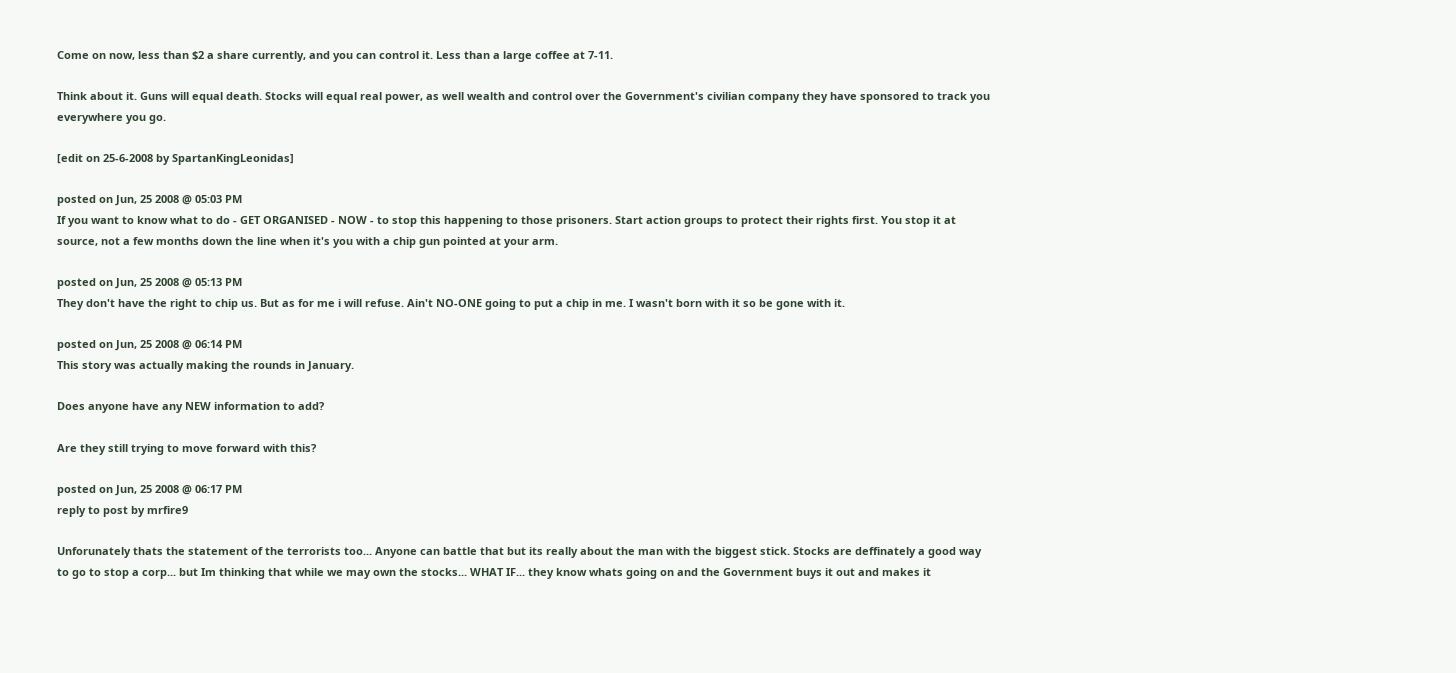Come on now, less than $2 a share currently, and you can control it. Less than a large coffee at 7-11.

Think about it. Guns will equal death. Stocks will equal real power, as well wealth and control over the Government's civilian company they have sponsored to track you everywhere you go.

[edit on 25-6-2008 by SpartanKingLeonidas]

posted on Jun, 25 2008 @ 05:03 PM
If you want to know what to do - GET ORGANISED - NOW - to stop this happening to those prisoners. Start action groups to protect their rights first. You stop it at source, not a few months down the line when it's you with a chip gun pointed at your arm.

posted on Jun, 25 2008 @ 05:13 PM
They don't have the right to chip us. But as for me i will refuse. Ain't NO-ONE going to put a chip in me. I wasn't born with it so be gone with it.

posted on Jun, 25 2008 @ 06:14 PM
This story was actually making the rounds in January.

Does anyone have any NEW information to add?

Are they still trying to move forward with this?

posted on Jun, 25 2008 @ 06:17 PM
reply to post by mrfire9

Unforunately thats the statement of the terrorists too... Anyone can battle that but its really about the man with the biggest stick. Stocks are deffinately a good way to go to stop a corp... but Im thinking that while we may own the stocks... WHAT IF... they know whats going on and the Government buys it out and makes it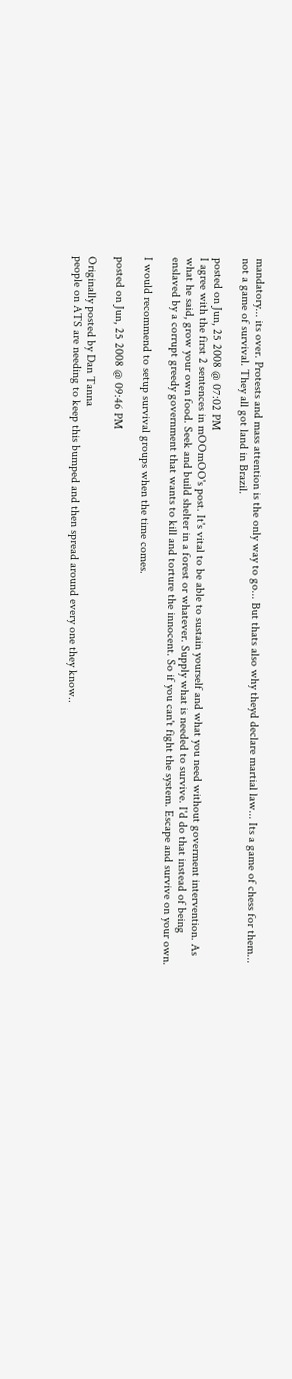mandatory... its over. Protests and mass attention is the only way to go... But thats also why theyd declare martial law... Its a game of chess for them... not a game of survival. They all got land in Brazil.

posted on Jun, 25 2008 @ 07:02 PM
I agree with the first 2 sentences in mOOmOO's post. It's vital to be able to sustain yourself and what you need without goverment intervention. As what he said, grow your own food. Seek and build shelter in a forest or whatever. Supply what is needed to survive. I'd do that instead of being enslaved by a corrupt greedy government that wants to kill and torture the innocent. So if you can't fight the system. Escape and survive on your own.

I would recommend to setup survival groups when the time comes.

posted on Jun, 25 2008 @ 09:46 PM

Originally posted by Dan Tanna
people on ATS are needing to keep this bumped and then spread around every one they know..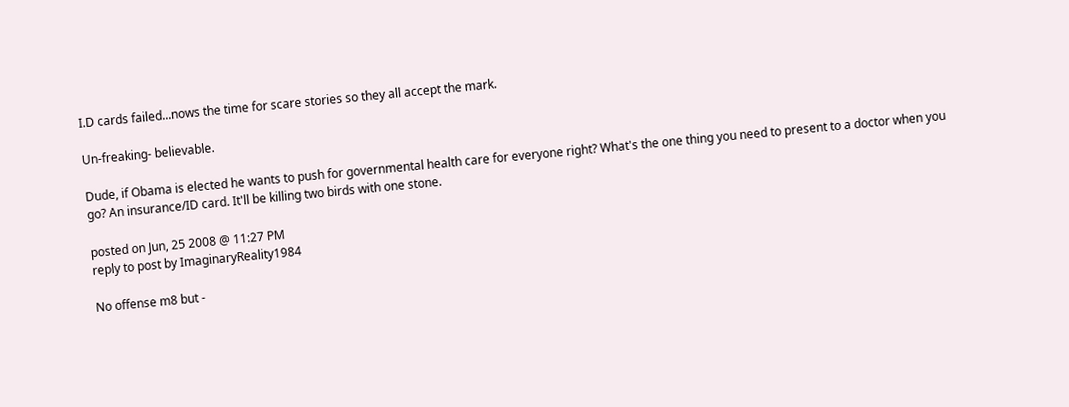I.D cards failed...nows the time for scare stories so they all accept the mark.

Un-freaking- believable.

Dude, if Obama is elected he wants to push for governmental health care for everyone right? What's the one thing you need to present to a doctor when you go? An insurance/ID card. It'll be killing two birds with one stone.

posted on Jun, 25 2008 @ 11:27 PM
reply to post by ImaginaryReality1984

No offense m8 but -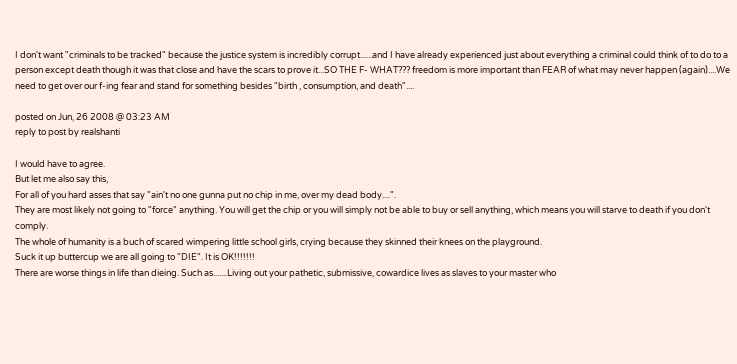I don't want "criminals to be tracked" because the justice system is incredibly corrupt......and I have already experienced just about everything a criminal could think of to do to a person except death though it was that close and have the scars to prove it...SO THE F- WHAT??? freedom is more important than FEAR of what may never happen (again)....We need to get over our f-ing fear and stand for something besides "birth , consumption, and death"....

posted on Jun, 26 2008 @ 03:23 AM
reply to post by realshanti

I would have to agree.
But let me also say this,
For all of you hard asses that say "ain't no one gunna put no chip in me, over my dead body....".
They are most likely not going to "force" anything. You will get the chip or you will simply not be able to buy or sell anything, which means you will starve to death if you don't comply.
The whole of humanity is a buch of scared wimpering little school girls, crying because they skinned their knees on the playground.
Suck it up buttercup we are all going to "DIE". It is OK!!!!!!!
There are worse things in life than dieing. Such as.......Living out your pathetic, submissive, cowardice lives as slaves to your master who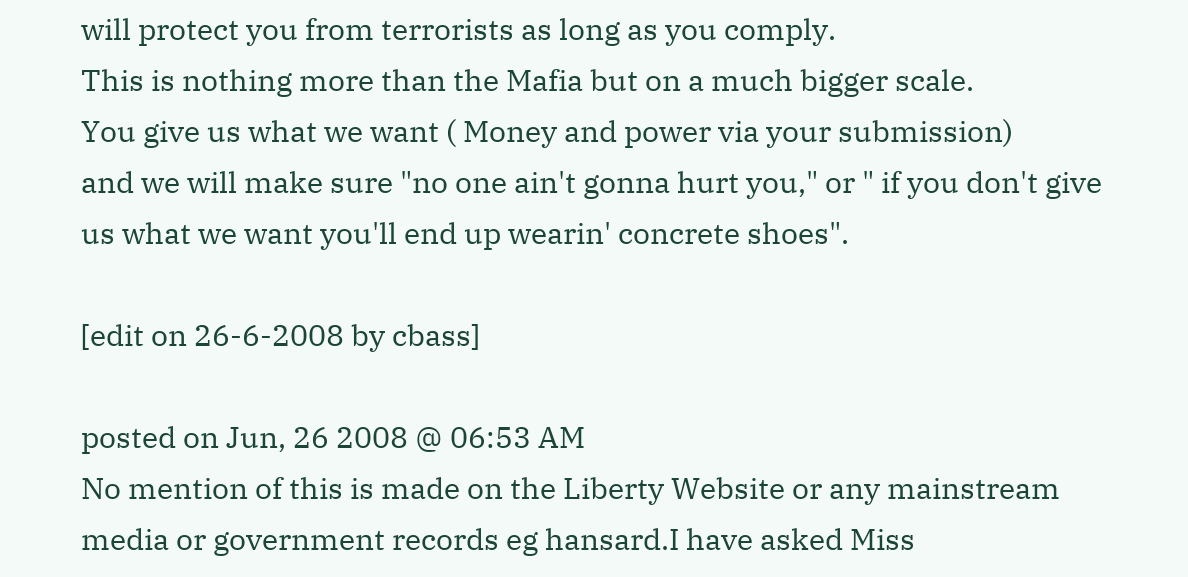will protect you from terrorists as long as you comply.
This is nothing more than the Mafia but on a much bigger scale.
You give us what we want ( Money and power via your submission)
and we will make sure "no one ain't gonna hurt you," or " if you don't give us what we want you'll end up wearin' concrete shoes".

[edit on 26-6-2008 by cbass]

posted on Jun, 26 2008 @ 06:53 AM
No mention of this is made on the Liberty Website or any mainstream media or government records eg hansard.I have asked Miss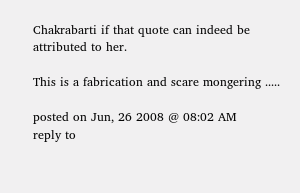Chakrabarti if that quote can indeed be attributed to her.

This is a fabrication and scare mongering .....

posted on Jun, 26 2008 @ 08:02 AM
reply to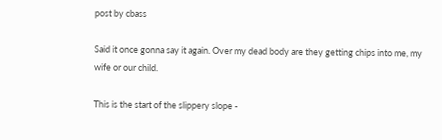post by cbass

Said it once gonna say it again. Over my dead body are they getting chips into me, my wife or our child.

This is the start of the slippery slope -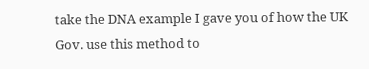take the DNA example I gave you of how the UK Gov. use this method to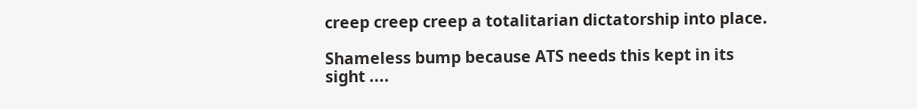creep creep creep a totalitarian dictatorship into place.

Shameless bump because ATS needs this kept in its sight ....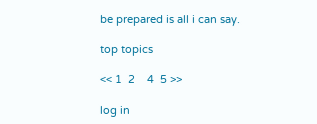be prepared is all i can say.

top topics

<< 1  2    4  5 >>

log in